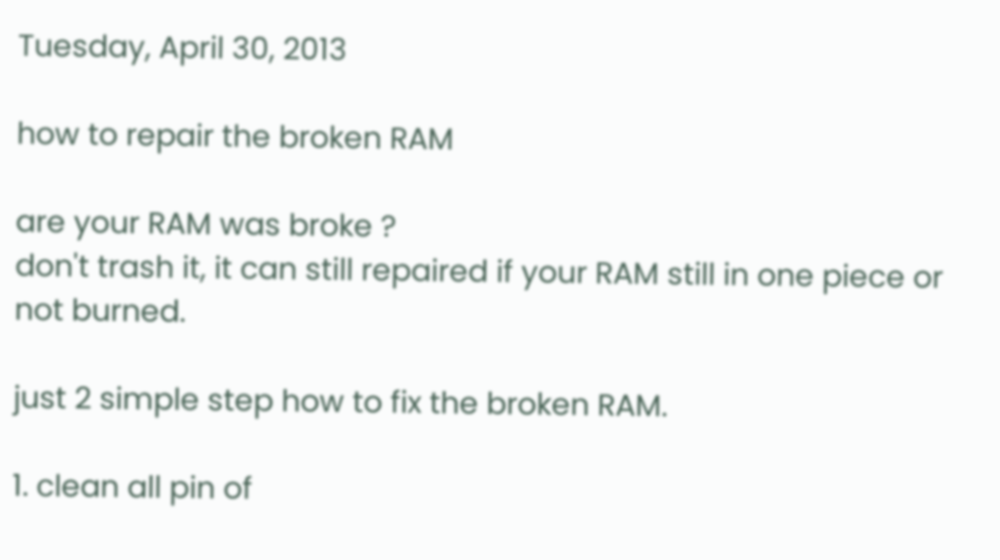Tuesday, April 30, 2013

how to repair the broken RAM

are your RAM was broke ?
don't trash it, it can still repaired if your RAM still in one piece or not burned.

just 2 simple step how to fix the broken RAM.

1. clean all pin of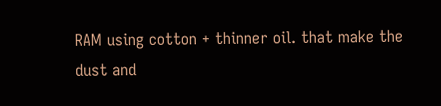RAM using cotton + thinner oil. that make the dust and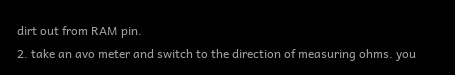dirt out from RAM pin.
2. take an avo meter and switch to the direction of measuring ohms. you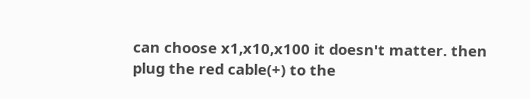can choose x1,x10,x100 it doesn't matter. then plug the red cable(+) to the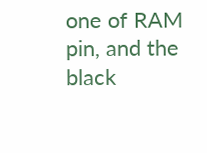one of RAM pin, and the black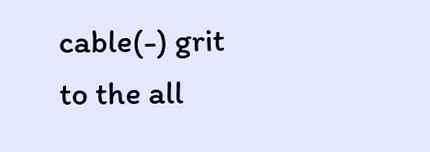cable(-) grit to the all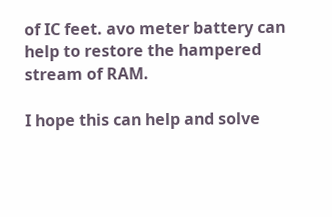of IC feet. avo meter battery can help to restore the hampered stream of RAM.

I hope this can help and solve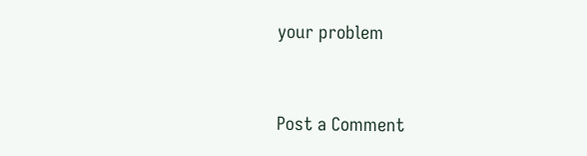your problem


Post a Comment